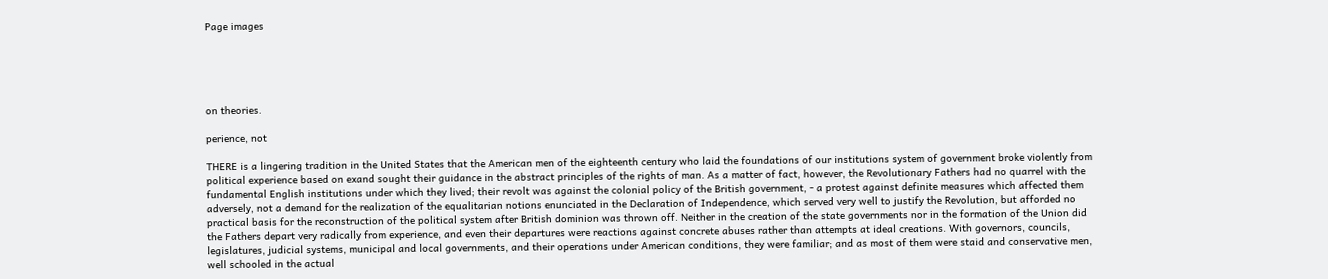Page images





on theories.

perience, not

THERE is a lingering tradition in the United States that the American men of the eighteenth century who laid the foundations of our institutions system of government broke violently from political experience based on exand sought their guidance in the abstract principles of the rights of man. As a matter of fact, however, the Revolutionary Fathers had no quarrel with the fundamental English institutions under which they lived; their revolt was against the colonial policy of the British government, - a protest against definite measures which affected them adversely, not a demand for the realization of the equalitarian notions enunciated in the Declaration of Independence, which served very well to justify the Revolution, but afforded no practical basis for the reconstruction of the political system after British dominion was thrown off. Neither in the creation of the state governments nor in the formation of the Union did the Fathers depart very radically from experience, and even their departures were reactions against concrete abuses rather than attempts at ideal creations. With governors, councils, legislatures, judicial systems, municipal and local governments, and their operations under American conditions, they were familiar; and as most of them were staid and conservative men, well schooled in the actual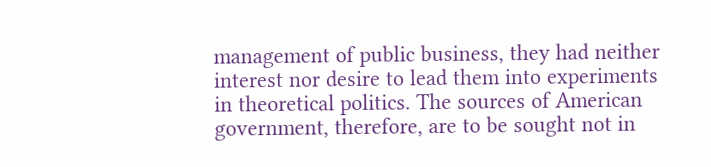management of public business, they had neither interest nor desire to lead them into experiments in theoretical politics. The sources of American government, therefore, are to be sought not in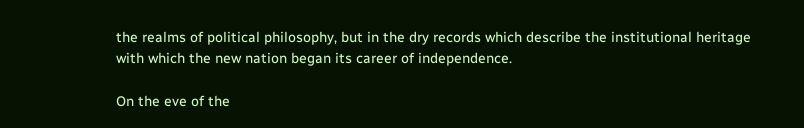the realms of political philosophy, but in the dry records which describe the institutional heritage with which the new nation began its career of independence.

On the eve of the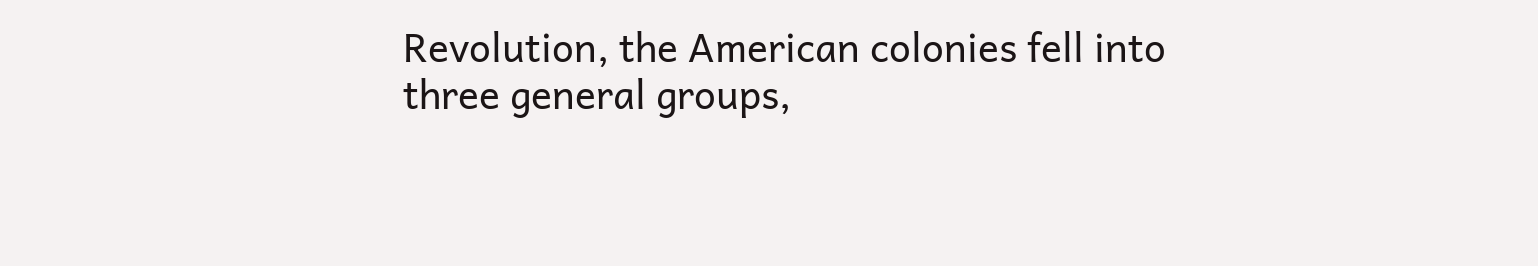Revolution, the American colonies fell into three general groups,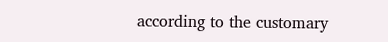according to the customary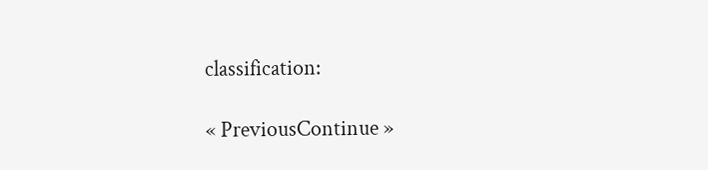classification:

« PreviousContinue »